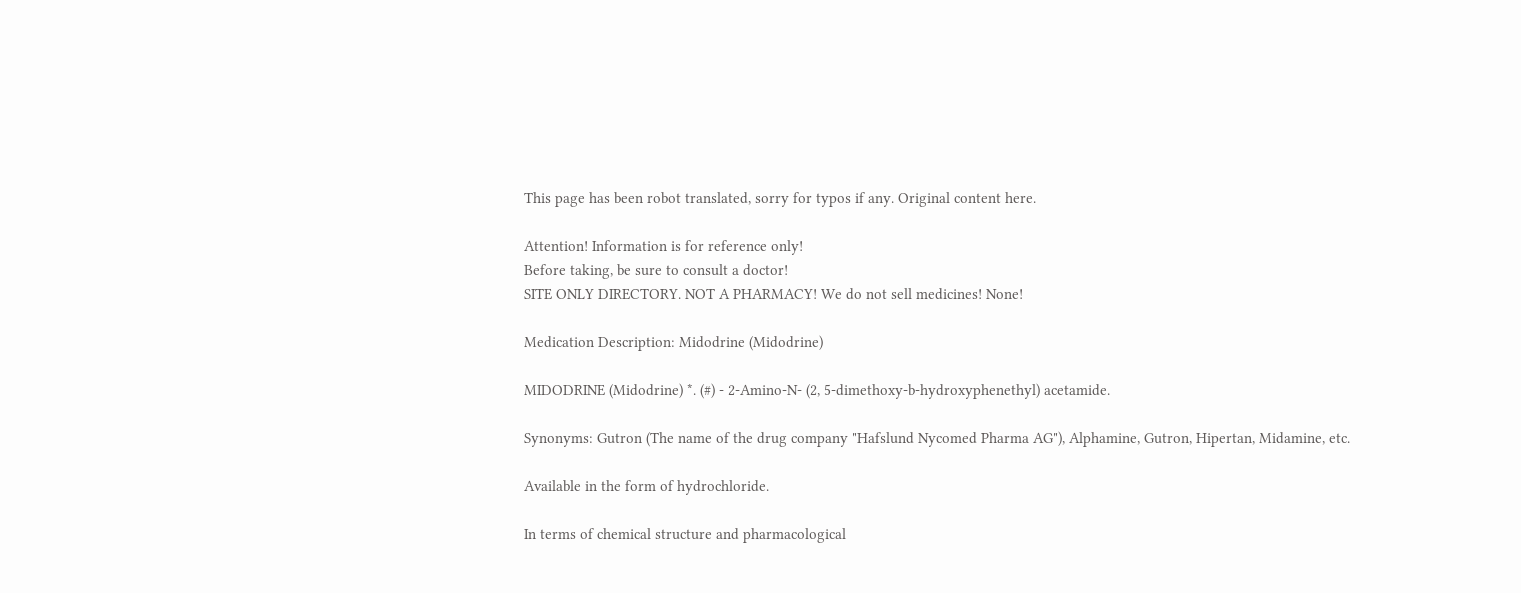This page has been robot translated, sorry for typos if any. Original content here.

Attention! Information is for reference only!
Before taking, be sure to consult a doctor!
SITE ONLY DIRECTORY. NOT A PHARMACY! We do not sell medicines! None!

Medication Description: Midodrine (Midodrine)

MIDODRINE (Midodrine) *. (#) - 2-Amino-N- (2, 5-dimethoxy-b-hydroxyphenethyl) acetamide.

Synonyms: Gutron (The name of the drug company "Hafslund Nycomed Pharma AG"), Alphamine, Gutron, Hipertan, Midamine, etc.

Available in the form of hydrochloride.

In terms of chemical structure and pharmacological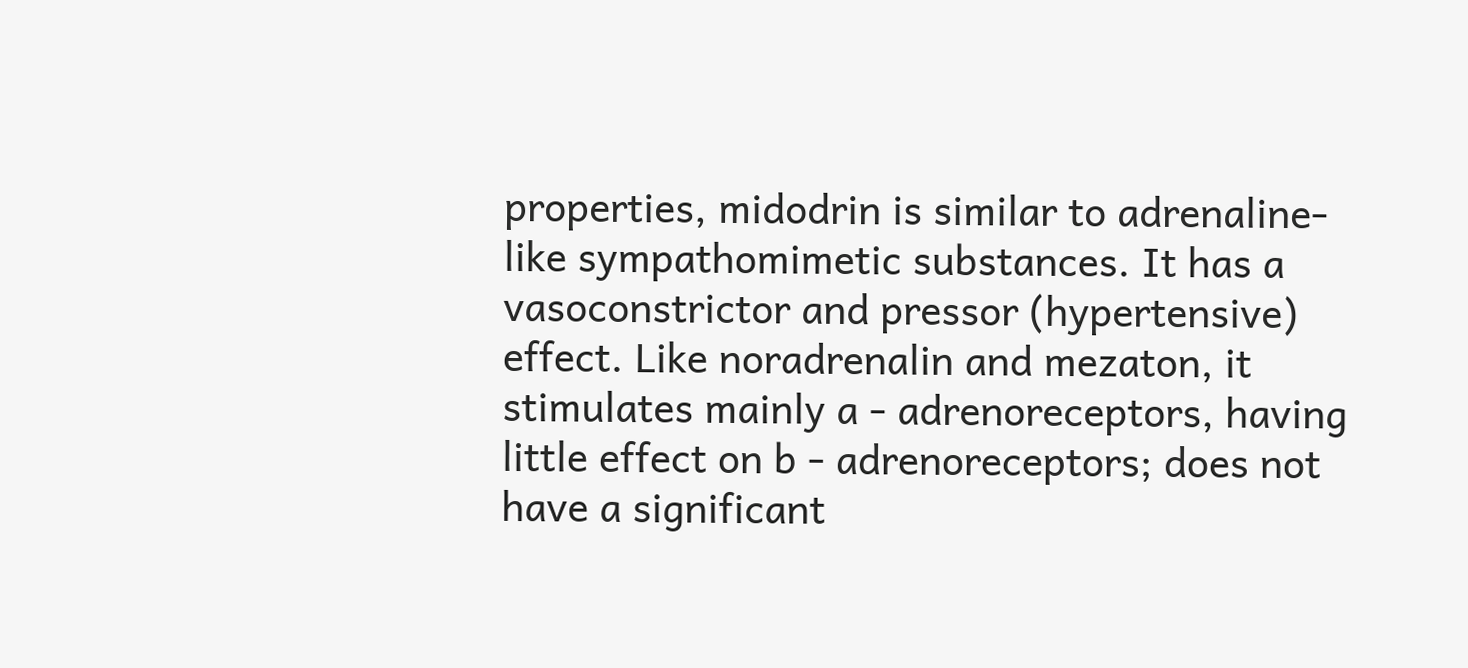properties, midodrin is similar to adrenaline-like sympathomimetic substances. It has a vasoconstrictor and pressor (hypertensive) effect. Like noradrenalin and mezaton, it stimulates mainly a - adrenoreceptors, having little effect on b - adrenoreceptors; does not have a significant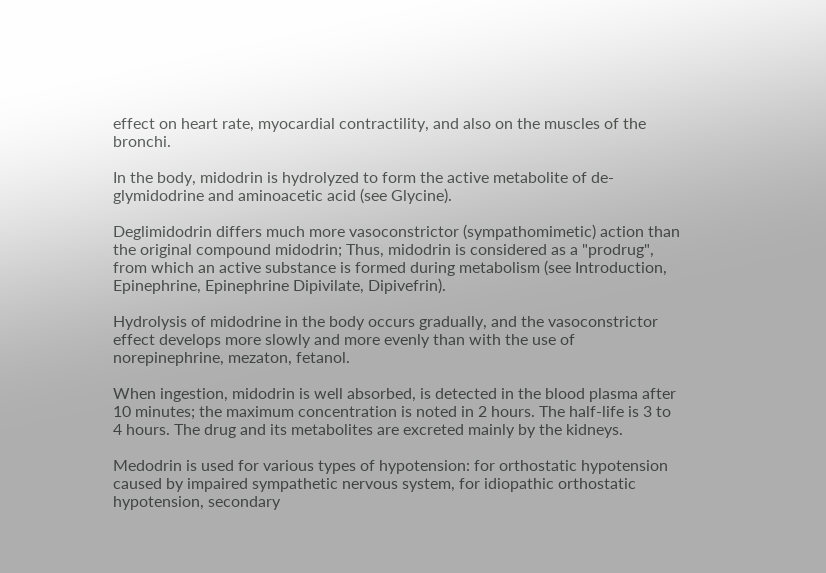effect on heart rate, myocardial contractility, and also on the muscles of the bronchi.

In the body, midodrin is hydrolyzed to form the active metabolite of de-glymidodrine and aminoacetic acid (see Glycine).

Deglimidodrin differs much more vasoconstrictor (sympathomimetic) action than the original compound midodrin; Thus, midodrin is considered as a "prodrug", from which an active substance is formed during metabolism (see Introduction, Epinephrine, Epinephrine Dipivilate, Dipivefrin).

Hydrolysis of midodrine in the body occurs gradually, and the vasoconstrictor effect develops more slowly and more evenly than with the use of norepinephrine, mezaton, fetanol.

When ingestion, midodrin is well absorbed, is detected in the blood plasma after 10 minutes; the maximum concentration is noted in 2 hours. The half-life is 3 to 4 hours. The drug and its metabolites are excreted mainly by the kidneys.

Medodrin is used for various types of hypotension: for orthostatic hypotension caused by impaired sympathetic nervous system, for idiopathic orthostatic hypotension, secondary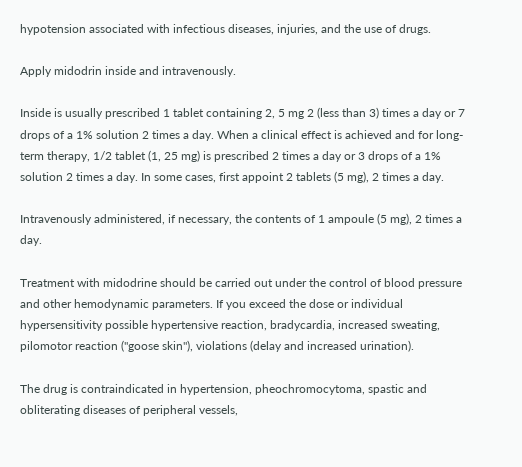hypotension associated with infectious diseases, injuries, and the use of drugs.

Apply midodrin inside and intravenously.

Inside is usually prescribed 1 tablet containing 2, 5 mg 2 (less than 3) times a day or 7 drops of a 1% solution 2 times a day. When a clinical effect is achieved and for long-term therapy, 1/2 tablet (1, 25 mg) is prescribed 2 times a day or 3 drops of a 1% solution 2 times a day. In some cases, first appoint 2 tablets (5 mg), 2 times a day.

Intravenously administered, if necessary, the contents of 1 ampoule (5 mg), 2 times a day.

Treatment with midodrine should be carried out under the control of blood pressure and other hemodynamic parameters. If you exceed the dose or individual hypersensitivity possible hypertensive reaction, bradycardia, increased sweating, pilomotor reaction ("goose skin"), violations (delay and increased urination).

The drug is contraindicated in hypertension, pheochromocytoma, spastic and obliterating diseases of peripheral vessels,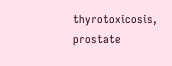thyrotoxicosis, prostate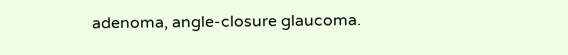adenoma, angle-closure glaucoma.